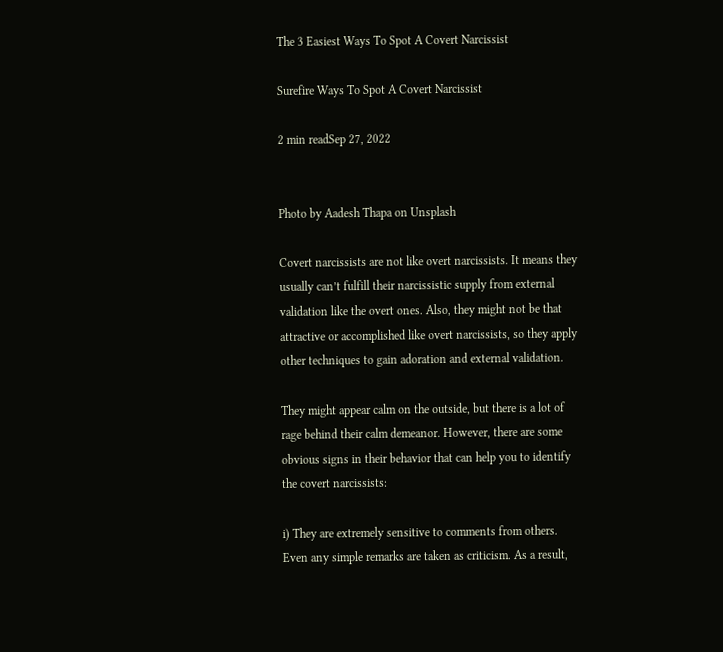The 3 Easiest Ways To Spot A Covert Narcissist

Surefire Ways To Spot A Covert Narcissist

2 min readSep 27, 2022


Photo by Aadesh Thapa on Unsplash

Covert narcissists are not like overt narcissists. It means they usually can’t fulfill their narcissistic supply from external validation like the overt ones. Also, they might not be that attractive or accomplished like overt narcissists, so they apply other techniques to gain adoration and external validation.

They might appear calm on the outside, but there is a lot of rage behind their calm demeanor. However, there are some obvious signs in their behavior that can help you to identify the covert narcissists:

i) They are extremely sensitive to comments from others. Even any simple remarks are taken as criticism. As a result,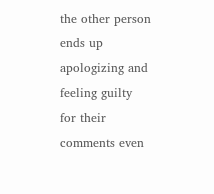the other person ends up apologizing and feeling guilty for their comments even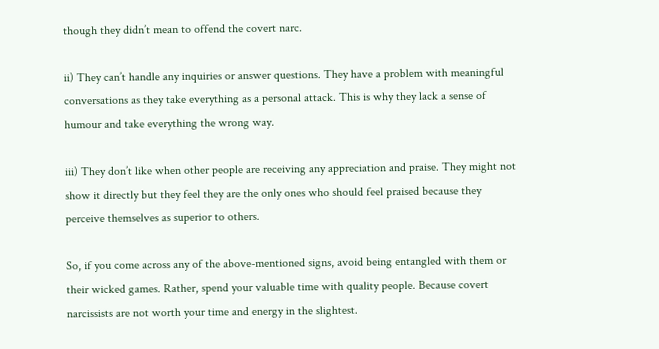though they didn’t mean to offend the covert narc.

ii) They can’t handle any inquiries or answer questions. They have a problem with meaningful conversations as they take everything as a personal attack. This is why they lack a sense of humour and take everything the wrong way.

iii) They don’t like when other people are receiving any appreciation and praise. They might not show it directly but they feel they are the only ones who should feel praised because they perceive themselves as superior to others.

So, if you come across any of the above-mentioned signs, avoid being entangled with them or their wicked games. Rather, spend your valuable time with quality people. Because covert narcissists are not worth your time and energy in the slightest.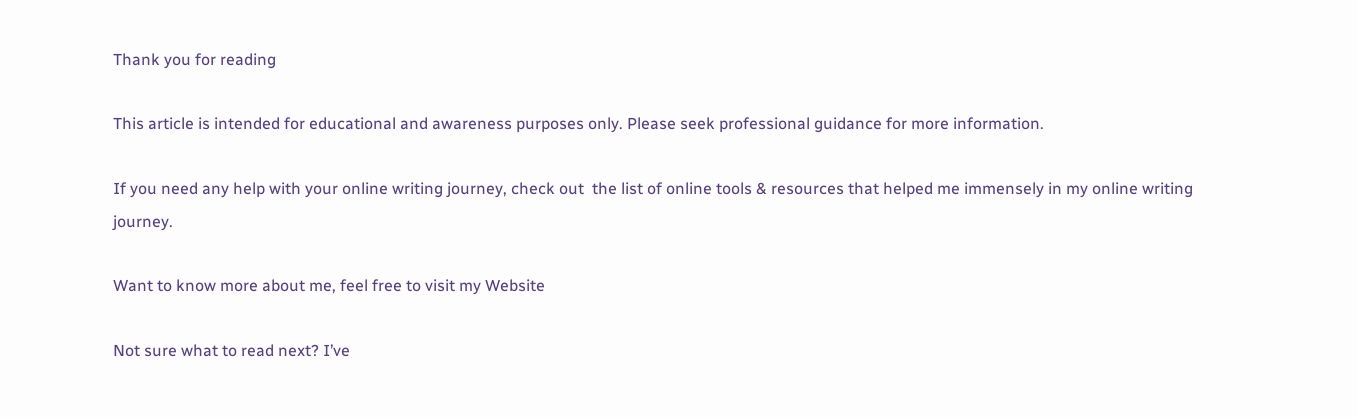Thank you for reading

This article is intended for educational and awareness purposes only. Please seek professional guidance for more information.

If you need any help with your online writing journey, check out  the list of online tools & resources that helped me immensely in my online writing journey.

Want to know more about me, feel free to visit my Website

Not sure what to read next? I’ve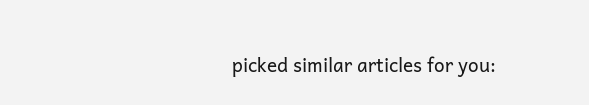picked similar articles for you: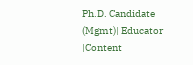Ph.D. Candidate (Mgmt)| Educator |Content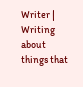Writer | Writing about things that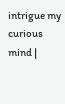intrigue my curious mind |